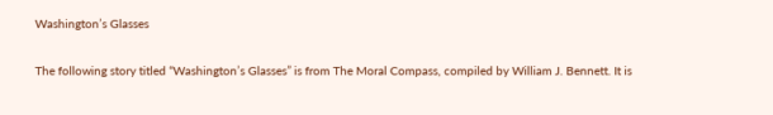Washington’s Glasses

The following story titled “Washington’s Glasses” is from The Moral Compass, compiled by William J. Bennett. It is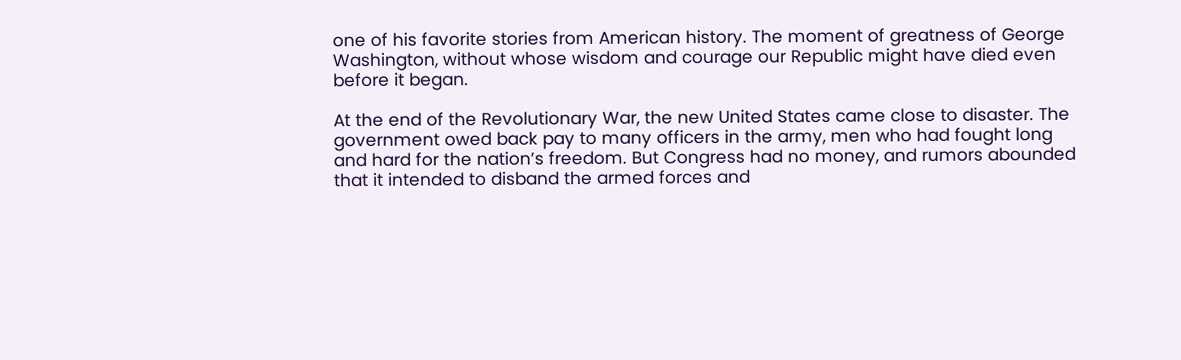one of his favorite stories from American history. The moment of greatness of George Washington, without whose wisdom and courage our Republic might have died even before it began.

At the end of the Revolutionary War, the new United States came close to disaster. The government owed back pay to many officers in the army, men who had fought long and hard for the nation’s freedom. But Congress had no money, and rumors abounded that it intended to disband the armed forces and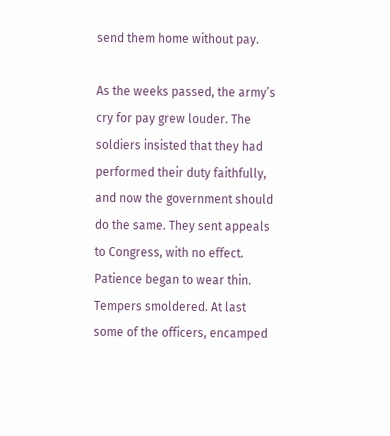send them home without pay.

As the weeks passed, the army’s cry for pay grew louder. The soldiers insisted that they had performed their duty faithfully, and now the government should do the same. They sent appeals to Congress, with no effect. Patience began to wear thin. Tempers smoldered. At last some of the officers, encamped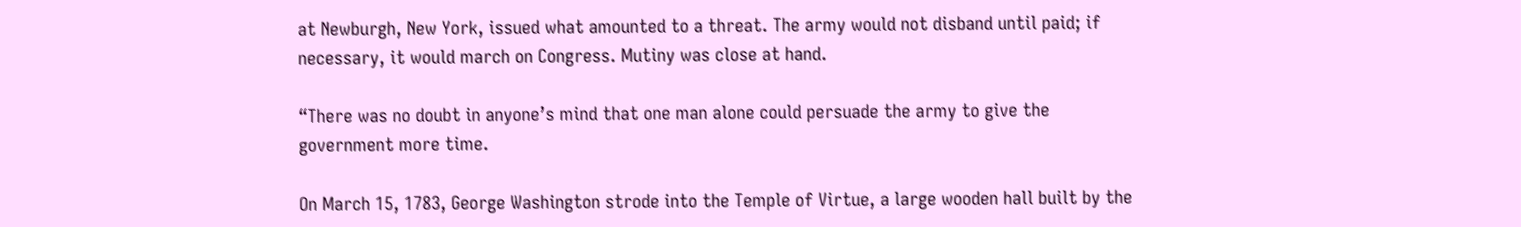at Newburgh, New York, issued what amounted to a threat. The army would not disband until paid; if necessary, it would march on Congress. Mutiny was close at hand.

“There was no doubt in anyone’s mind that one man alone could persuade the army to give the government more time.

On March 15, 1783, George Washington strode into the Temple of Virtue, a large wooden hall built by the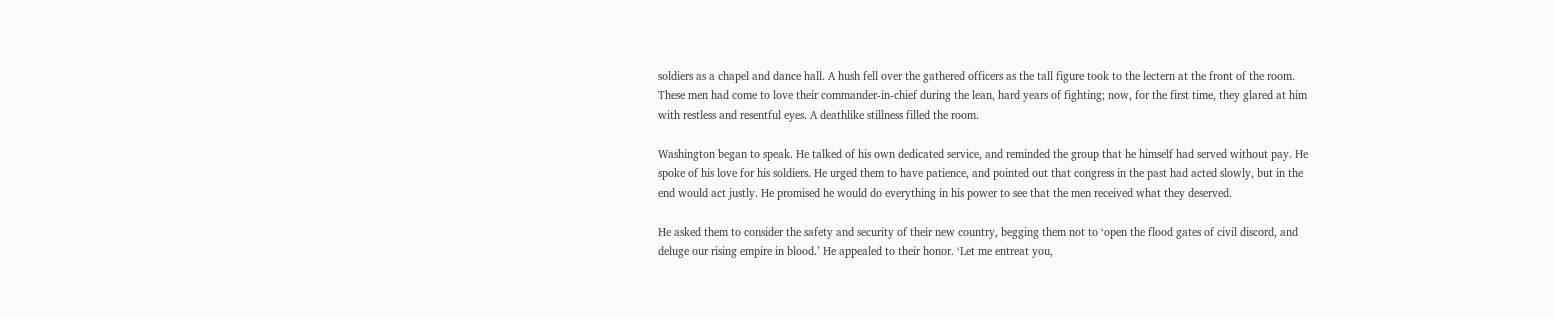soldiers as a chapel and dance hall. A hush fell over the gathered officers as the tall figure took to the lectern at the front of the room. These men had come to love their commander-in-chief during the lean, hard years of fighting; now, for the first time, they glared at him with restless and resentful eyes. A deathlike stillness filled the room.

Washington began to speak. He talked of his own dedicated service, and reminded the group that he himself had served without pay. He spoke of his love for his soldiers. He urged them to have patience, and pointed out that congress in the past had acted slowly, but in the end would act justly. He promised he would do everything in his power to see that the men received what they deserved.

He asked them to consider the safety and security of their new country, begging them not to ‘open the flood gates of civil discord, and deluge our rising empire in blood.’ He appealed to their honor. ‘Let me entreat you,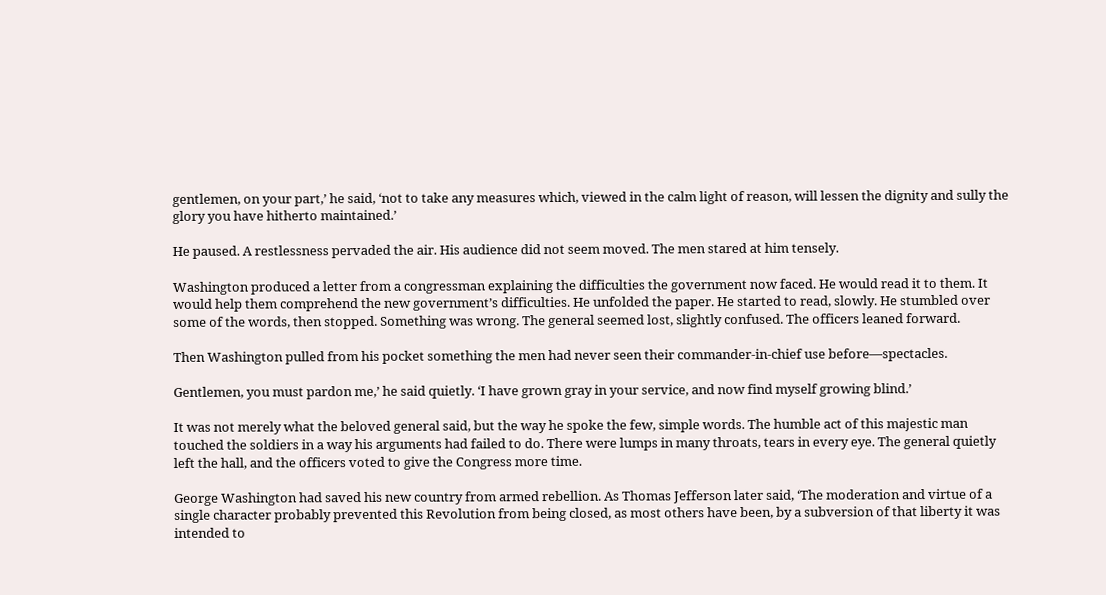gentlemen, on your part,’ he said, ‘not to take any measures which, viewed in the calm light of reason, will lessen the dignity and sully the glory you have hitherto maintained.’

He paused. A restlessness pervaded the air. His audience did not seem moved. The men stared at him tensely.

Washington produced a letter from a congressman explaining the difficulties the government now faced. He would read it to them. It would help them comprehend the new government’s difficulties. He unfolded the paper. He started to read, slowly. He stumbled over some of the words, then stopped. Something was wrong. The general seemed lost, slightly confused. The officers leaned forward.

Then Washington pulled from his pocket something the men had never seen their commander-in-chief use before—spectacles.

Gentlemen, you must pardon me,’ he said quietly. ‘I have grown gray in your service, and now find myself growing blind.’

It was not merely what the beloved general said, but the way he spoke the few, simple words. The humble act of this majestic man touched the soldiers in a way his arguments had failed to do. There were lumps in many throats, tears in every eye. The general quietly left the hall, and the officers voted to give the Congress more time.

George Washington had saved his new country from armed rebellion. As Thomas Jefferson later said, ‘The moderation and virtue of a single character probably prevented this Revolution from being closed, as most others have been, by a subversion of that liberty it was intended to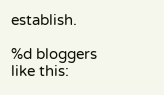establish.

%d bloggers like this: